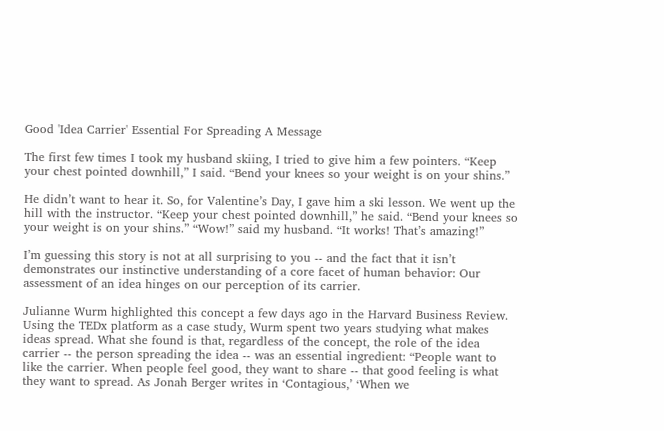Good 'Idea Carrier' Essential For Spreading A Message

The first few times I took my husband skiing, I tried to give him a few pointers. “Keep your chest pointed downhill,” I said. “Bend your knees so your weight is on your shins.”

He didn’t want to hear it. So, for Valentine’s Day, I gave him a ski lesson. We went up the hill with the instructor. “Keep your chest pointed downhill,” he said. “Bend your knees so your weight is on your shins.” “Wow!” said my husband. “It works! That’s amazing!”

I’m guessing this story is not at all surprising to you -- and the fact that it isn’t demonstrates our instinctive understanding of a core facet of human behavior: Our assessment of an idea hinges on our perception of its carrier.

Julianne Wurm highlighted this concept a few days ago in the Harvard Business Review. Using the TEDx platform as a case study, Wurm spent two years studying what makes ideas spread. What she found is that, regardless of the concept, the role of the idea carrier -- the person spreading the idea -- was an essential ingredient: “People want to like the carrier. When people feel good, they want to share -- that good feeling is what they want to spread. As Jonah Berger writes in ‘Contagious,’ ‘When we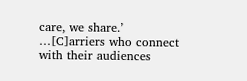care, we share.’ …[C]arriers who connect with their audiences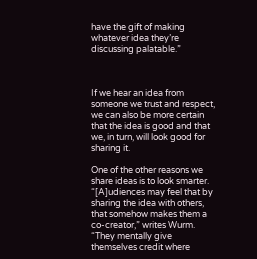have the gift of making whatever idea they’re discussing palatable.”



If we hear an idea from someone we trust and respect, we can also be more certain that the idea is good and that we, in turn, will look good for sharing it.

One of the other reasons we share ideas is to look smarter. “[A]udiences may feel that by sharing the idea with others, that somehow makes them a co-creator,” writes Wurm. “They mentally give themselves credit where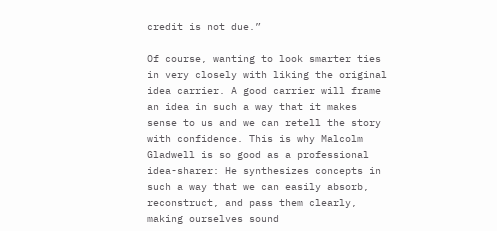credit is not due.”

Of course, wanting to look smarter ties in very closely with liking the original idea carrier. A good carrier will frame an idea in such a way that it makes sense to us and we can retell the story with confidence. This is why Malcolm Gladwell is so good as a professional idea-sharer: He synthesizes concepts in such a way that we can easily absorb, reconstruct, and pass them clearly, making ourselves sound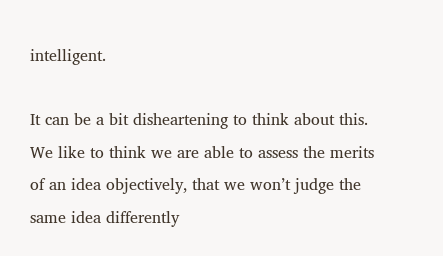intelligent.

It can be a bit disheartening to think about this. We like to think we are able to assess the merits of an idea objectively, that we won’t judge the same idea differently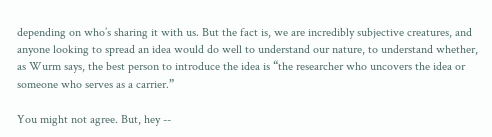depending on who’s sharing it with us. But the fact is, we are incredibly subjective creatures, and anyone looking to spread an idea would do well to understand our nature, to understand whether, as Wurm says, the best person to introduce the idea is “the researcher who uncovers the idea or someone who serves as a carrier.”

You might not agree. But, hey --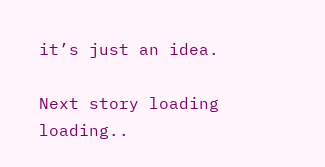it’s just an idea.

Next story loading loading..